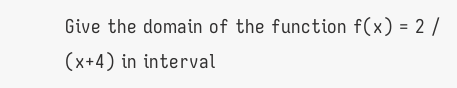Give the domain of the function f(x) = 2 / (x+4) in interval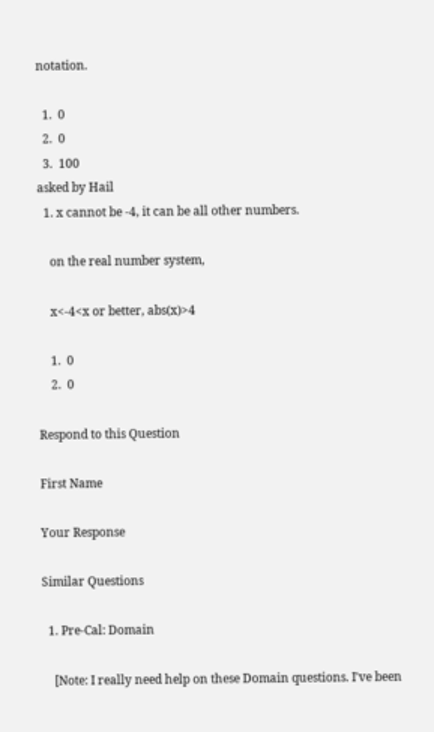notation.

  1.  0
  2.  0
  3.  100
asked by Hail
  1. x cannot be -4, it can be all other numbers.

    on the real number system,

    x<-4<x or better, abs(x)>4

    1.  0
    2.  0

Respond to this Question

First Name

Your Response

Similar Questions

  1. Pre-Cal: Domain

    [Note: I really need help on these Domain questions. I've been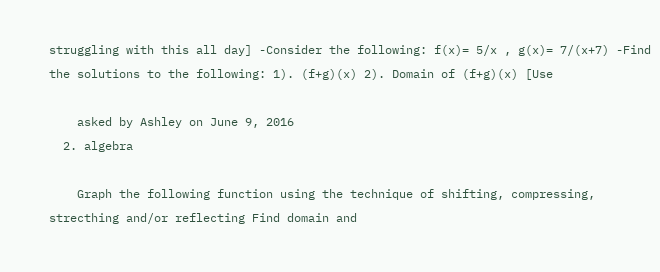struggling with this all day] -Consider the following: f(x)= 5/x , g(x)= 7/(x+7) -Find the solutions to the following: 1). (f+g)(x) 2). Domain of (f+g)(x) [Use

    asked by Ashley on June 9, 2016
  2. algebra

    Graph the following function using the technique of shifting, compressing, strecthing and/or reflecting Find domain and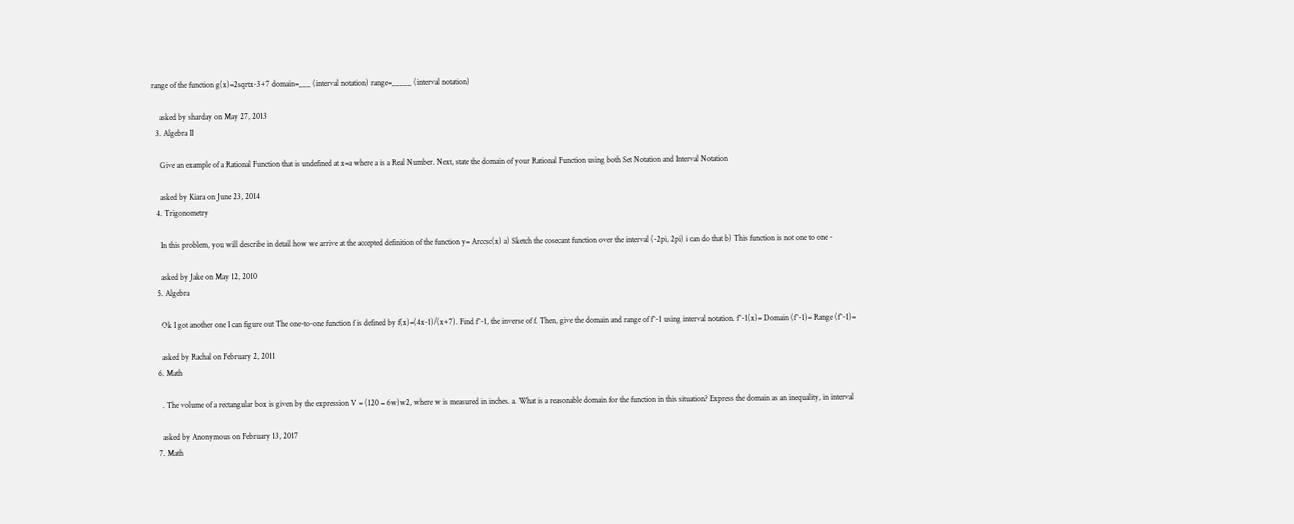range of the function g(x)=2sqrtx-3+7 domain=___ (interval notation) range=_____ (interval notation)

    asked by sharday on May 27, 2013
  3. Algebra II

    Give an example of a Rational Function that is undefined at x=a where a is a Real Number. Next, state the domain of your Rational Function using both Set Notation and Interval Notation

    asked by Kiara on June 23, 2014
  4. Trigonometry

    In this problem, you will describe in detail how we arrive at the accepted definition of the function y= Arccsc(x) a) Sketch the cosecant function over the interval (-2pi, 2pi) i can do that b) This function is not one to one -

    asked by Jake on May 12, 2010
  5. Algebra

    Ok I got another one I can figure out The one-to-one function f is defined by f(x)=(4x-1)/(x+7). Find f^-1, the inverse of f. Then, give the domain and range of f^-1 using interval notation. f^-1(x)= Domain (f^-1)= Range (f^-1)=

    asked by Rachal on February 2, 2011
  6. Math

    . The volume of a rectangular box is given by the expression V = (120 − 6w)w2, where w is measured in inches. a. What is a reasonable domain for the function in this situation? Express the domain as an inequality, in interval

    asked by Anonymous on February 13, 2017
  7. Math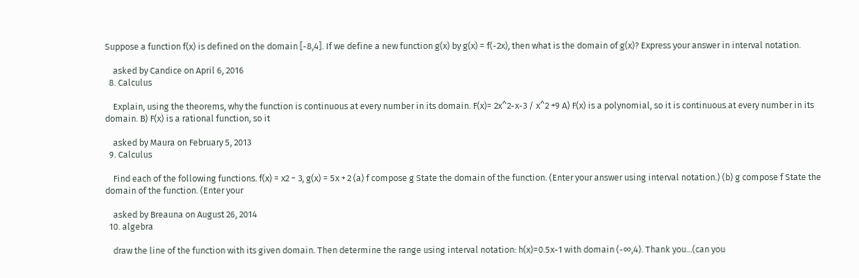Suppose a function f(x) is defined on the domain [-8,4]. If we define a new function g(x) by g(x) = f(-2x), then what is the domain of g(x)? Express your answer in interval notation.

    asked by Candice on April 6, 2016
  8. Calculus

    Explain, using the theorems, why the function is continuous at every number in its domain. F(x)= 2x^2-x-3 / x^2 +9 A) F(x) is a polynomial, so it is continuous at every number in its domain. B) F(x) is a rational function, so it

    asked by Maura on February 5, 2013
  9. Calculus

    Find each of the following functions. f(x) = x2 − 3, g(x) = 5x + 2 (a) f compose g State the domain of the function. (Enter your answer using interval notation.) (b) g compose f State the domain of the function. (Enter your

    asked by Breauna on August 26, 2014
  10. algebra

    draw the line of the function with its given domain. Then determine the range using interval notation: h(x)=0.5x-1 with domain (-∞,4). Thank you...(can you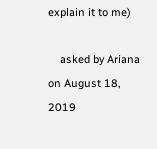explain it to me)

    asked by Ariana on August 18, 2019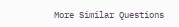More Similar Questions